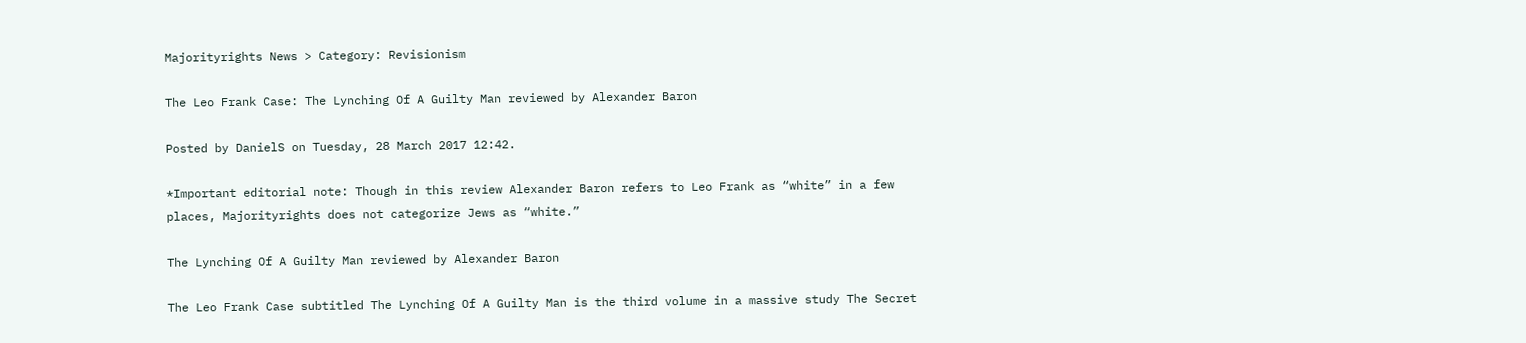Majorityrights News > Category: Revisionism

The Leo Frank Case: The Lynching Of A Guilty Man reviewed by Alexander Baron

Posted by DanielS on Tuesday, 28 March 2017 12:42.

*Important editorial note: Though in this review Alexander Baron refers to Leo Frank as “white” in a few places, Majorityrights does not categorize Jews as “white.”

The Lynching Of A Guilty Man reviewed by Alexander Baron

The Leo Frank Case subtitled The Lynching Of A Guilty Man is the third volume in a massive study The Secret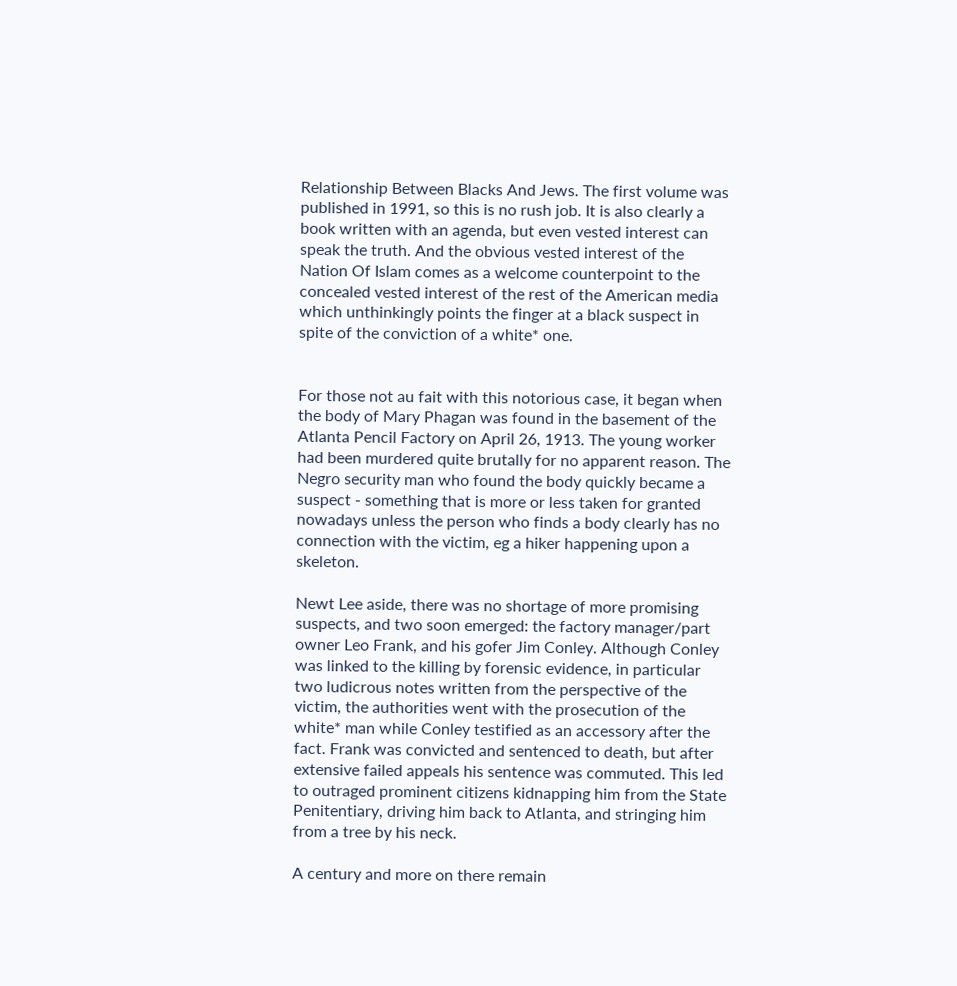Relationship Between Blacks And Jews. The first volume was published in 1991, so this is no rush job. It is also clearly a book written with an agenda, but even vested interest can speak the truth. And the obvious vested interest of the Nation Of Islam comes as a welcome counterpoint to the concealed vested interest of the rest of the American media which unthinkingly points the finger at a black suspect in spite of the conviction of a white* one.


For those not au fait with this notorious case, it began when the body of Mary Phagan was found in the basement of the Atlanta Pencil Factory on April 26, 1913. The young worker had been murdered quite brutally for no apparent reason. The Negro security man who found the body quickly became a suspect - something that is more or less taken for granted nowadays unless the person who finds a body clearly has no connection with the victim, eg a hiker happening upon a skeleton.

Newt Lee aside, there was no shortage of more promising suspects, and two soon emerged: the factory manager/part owner Leo Frank, and his gofer Jim Conley. Although Conley was linked to the killing by forensic evidence, in particular two ludicrous notes written from the perspective of the victim, the authorities went with the prosecution of the white* man while Conley testified as an accessory after the fact. Frank was convicted and sentenced to death, but after extensive failed appeals his sentence was commuted. This led to outraged prominent citizens kidnapping him from the State Penitentiary, driving him back to Atlanta, and stringing him from a tree by his neck.

A century and more on there remain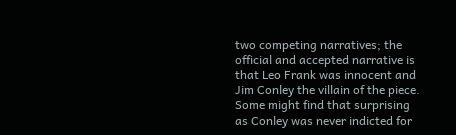two competing narratives; the official and accepted narrative is that Leo Frank was innocent and Jim Conley the villain of the piece. Some might find that surprising as Conley was never indicted for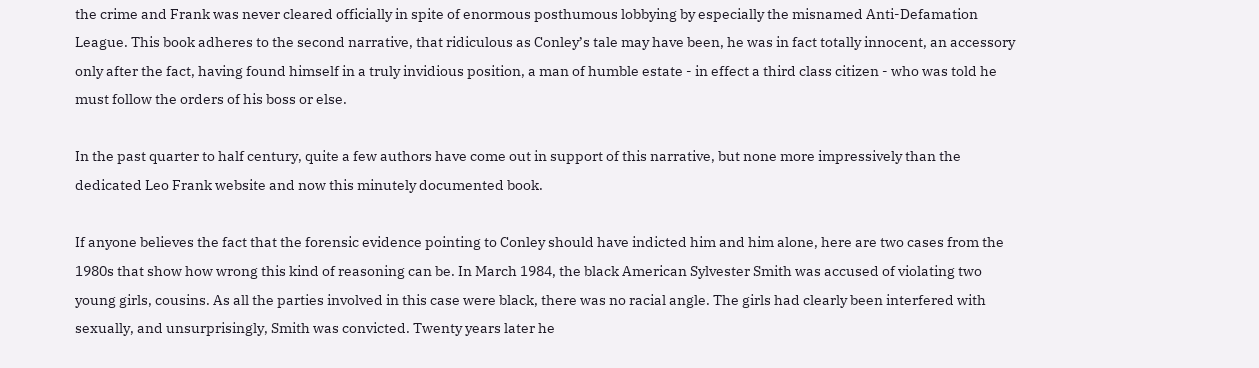the crime and Frank was never cleared officially in spite of enormous posthumous lobbying by especially the misnamed Anti-Defamation League. This book adheres to the second narrative, that ridiculous as Conley’s tale may have been, he was in fact totally innocent, an accessory only after the fact, having found himself in a truly invidious position, a man of humble estate - in effect a third class citizen - who was told he must follow the orders of his boss or else.

In the past quarter to half century, quite a few authors have come out in support of this narrative, but none more impressively than the dedicated Leo Frank website and now this minutely documented book.

If anyone believes the fact that the forensic evidence pointing to Conley should have indicted him and him alone, here are two cases from the 1980s that show how wrong this kind of reasoning can be. In March 1984, the black American Sylvester Smith was accused of violating two young girls, cousins. As all the parties involved in this case were black, there was no racial angle. The girls had clearly been interfered with sexually, and unsurprisingly, Smith was convicted. Twenty years later he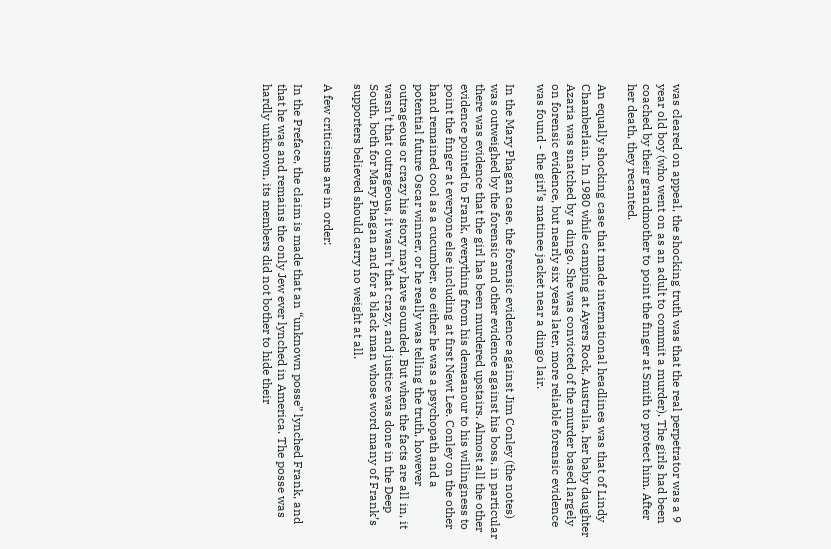was cleared on appeal, the shocking truth was that the real perpetrator was a 9 year old boy (who went on as an adult to commit a murder). The girls had been coached by their grandmother to point the finger at Smith to protect him. After her death, they recanted.

An equally shocking case that made international headlines was that of Lindy Chamberlain. In 1980 while camping at Ayers Rock, Australia, her baby daughter Azaria was snatched by a dingo. She was convicted of the murder based largely on forensic evidence, but nearly six years later, more reliable forensic evidence was found - the girl’s matinee jacket near a dingo lair.

In the Mary Phagan case, the forensic evidence against Jim Conley (the notes) was outweighed by the forensic and other evidence against his boss, in particular there was evidence that the girl has been murdered upstairs. Almost all the other evidence pointed to Frank, everything from his demeanour to his willingness to point the finger at everyone else including at first Newt Lee. Conley on the other hand remained cool as a cucumber, so either he was a psychopath and a potential future Oscar winner, or he really was telling the truth, however outrageous or crazy his story may have sounded. But when the facts are all in, it wasn’t that outrageous, it wasn’t that crazy, and justice was done in the Deep South, both for Mary Phagan and for a black man whose word many of Frank’s supporters believed should carry no weight at all.

A few criticisms are in order:

In the Preface, the claim is made that an “unknown posse” lynched Frank, and that he was and remains the only Jew ever lynched in America. The posse was hardly unknown, its members did not bother to hide their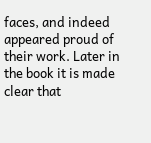faces, and indeed appeared proud of their work. Later in the book it is made clear that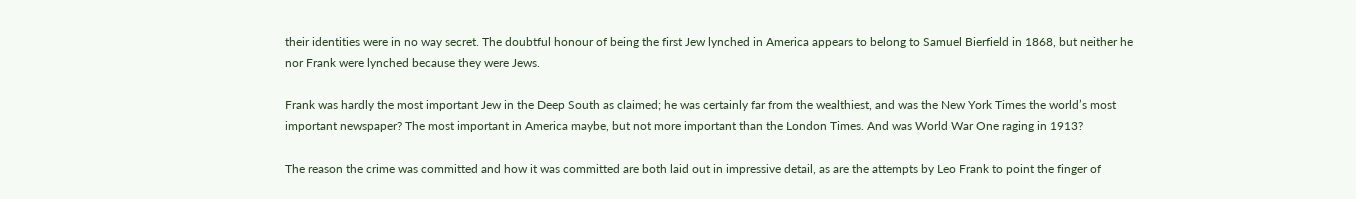their identities were in no way secret. The doubtful honour of being the first Jew lynched in America appears to belong to Samuel Bierfield in 1868, but neither he nor Frank were lynched because they were Jews.

Frank was hardly the most important Jew in the Deep South as claimed; he was certainly far from the wealthiest, and was the New York Times the world’s most important newspaper? The most important in America maybe, but not more important than the London Times. And was World War One raging in 1913?

The reason the crime was committed and how it was committed are both laid out in impressive detail, as are the attempts by Leo Frank to point the finger of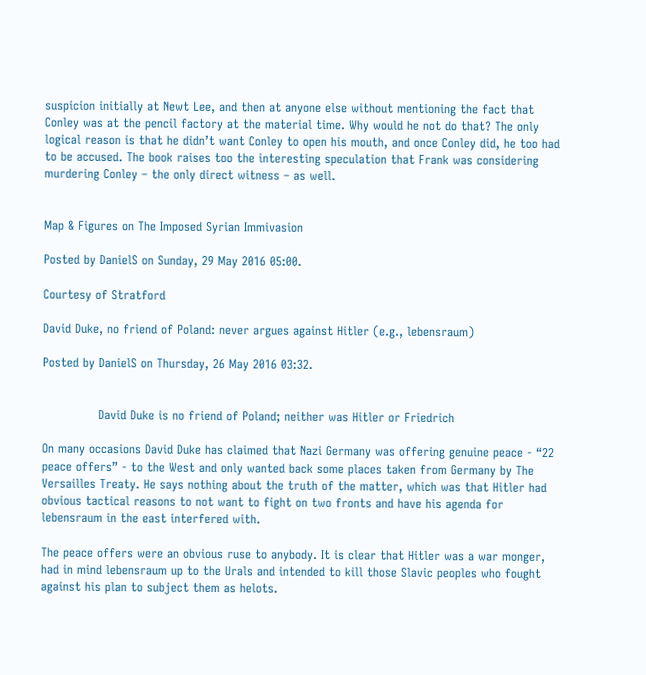suspicion initially at Newt Lee, and then at anyone else without mentioning the fact that Conley was at the pencil factory at the material time. Why would he not do that? The only logical reason is that he didn’t want Conley to open his mouth, and once Conley did, he too had to be accused. The book raises too the interesting speculation that Frank was considering murdering Conley – the only direct witness – as well.


Map & Figures on The Imposed Syrian Immivasion

Posted by DanielS on Sunday, 29 May 2016 05:00.

Courtesy of Stratford

David Duke, no friend of Poland: never argues against Hitler (e.g., lebensraum)

Posted by DanielS on Thursday, 26 May 2016 03:32.


              David Duke is no friend of Poland; neither was Hitler or Friedrich

On many occasions David Duke has claimed that Nazi Germany was offering genuine peace - “22 peace offers” - to the West and only wanted back some places taken from Germany by The Versailles Treaty. He says nothing about the truth of the matter, which was that Hitler had obvious tactical reasons to not want to fight on two fronts and have his agenda for lebensraum in the east interfered with.

The peace offers were an obvious ruse to anybody. It is clear that Hitler was a war monger, had in mind lebensraum up to the Urals and intended to kill those Slavic peoples who fought against his plan to subject them as helots.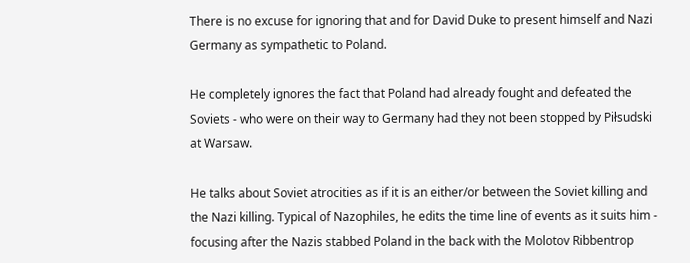There is no excuse for ignoring that and for David Duke to present himself and Nazi Germany as sympathetic to Poland.

He completely ignores the fact that Poland had already fought and defeated the Soviets - who were on their way to Germany had they not been stopped by Piłsudski at Warsaw.

He talks about Soviet atrocities as if it is an either/or between the Soviet killing and the Nazi killing. Typical of Nazophiles, he edits the time line of events as it suits him - focusing after the Nazis stabbed Poland in the back with the Molotov Ribbentrop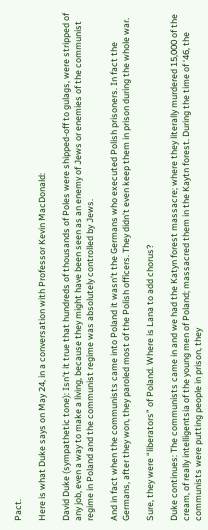Pact.

Here is what Duke says on May 24, in a conversation with Professor Kevin MacDonald:

David Duke (sympathetic tone): Isn’t it true that hundreds of thousands of Poles were shipped-off to gulags, were stripped of any job, even a way to make a living, because they might have been seen as an enemy of Jews or enemies of the communist regime in Poland and the communist regime was absolutely controlled by Jews.

And in fact when the communists came into Poland it wasn’t the Germans who executed Polish prisoners. In fact the Germans, after they won, they paroled most of the Polish officers. They didn’t even keep them in prison during the whole war.

Sure, they were “liberators” of Poland. Where is Lana to add chorus?

Duke continues: The communists came in and we had the Katyn forest massacre; where they literally murdered 15,000 of the cream, of really intelligentsia of the young men of Poland; massacred them in the Kaytn forest. During the time of ‘46, the communists were putting people in prison, they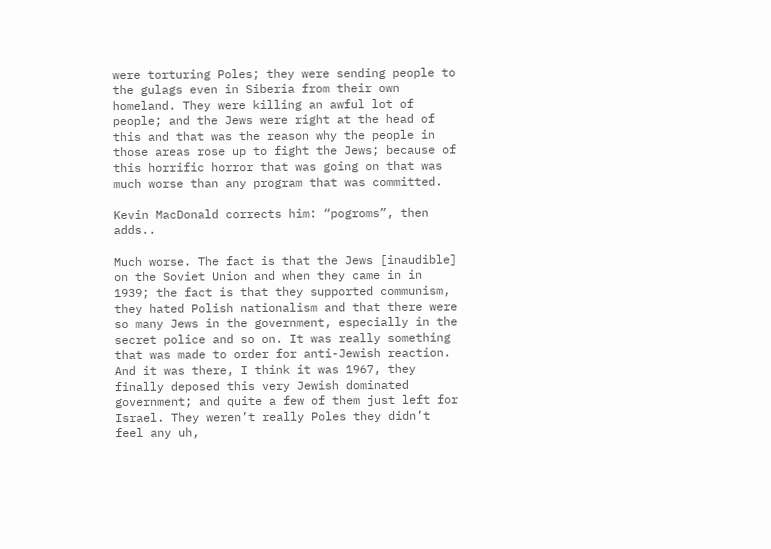were torturing Poles; they were sending people to the gulags even in Siberia from their own homeland. They were killing an awful lot of people; and the Jews were right at the head of this and that was the reason why the people in those areas rose up to fight the Jews; because of this horrific horror that was going on that was much worse than any program that was committed.

Kevin MacDonald corrects him: “pogroms”, then adds..

Much worse. The fact is that the Jews [inaudible] on the Soviet Union and when they came in in 1939; the fact is that they supported communism, they hated Polish nationalism and that there were so many Jews in the government, especially in the secret police and so on. It was really something that was made to order for anti-Jewish reaction.  And it was there, I think it was 1967, they finally deposed this very Jewish dominated government; and quite a few of them just left for Israel. They weren’t really Poles they didn’t feel any uh,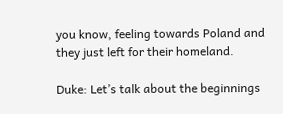you know, feeling towards Poland and they just left for their homeland.

Duke: Let’s talk about the beginnings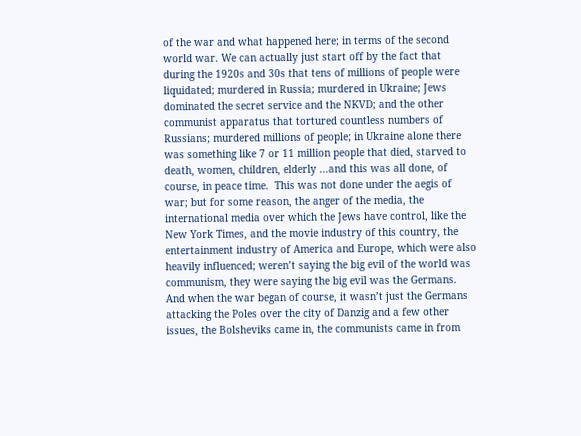of the war and what happened here; in terms of the second world war. We can actually just start off by the fact that during the 1920s and 30s that tens of millions of people were liquidated; murdered in Russia; murdered in Ukraine; Jews dominated the secret service and the NKVD; and the other communist apparatus that tortured countless numbers of Russians; murdered millions of people; in Ukraine alone there was something like 7 or 11 million people that died, starved to death, women, children, elderly ...and this was all done, of course, in peace time.  This was not done under the aegis of war; but for some reason, the anger of the media, the international media over which the Jews have control, like the New York Times, and the movie industry of this country, the entertainment industry of America and Europe, which were also heavily influenced; weren’t saying the big evil of the world was communism, they were saying the big evil was the Germans. And when the war began of course, it wasn’t just the Germans attacking the Poles over the city of Danzig and a few other issues, the Bolsheviks came in, the communists came in from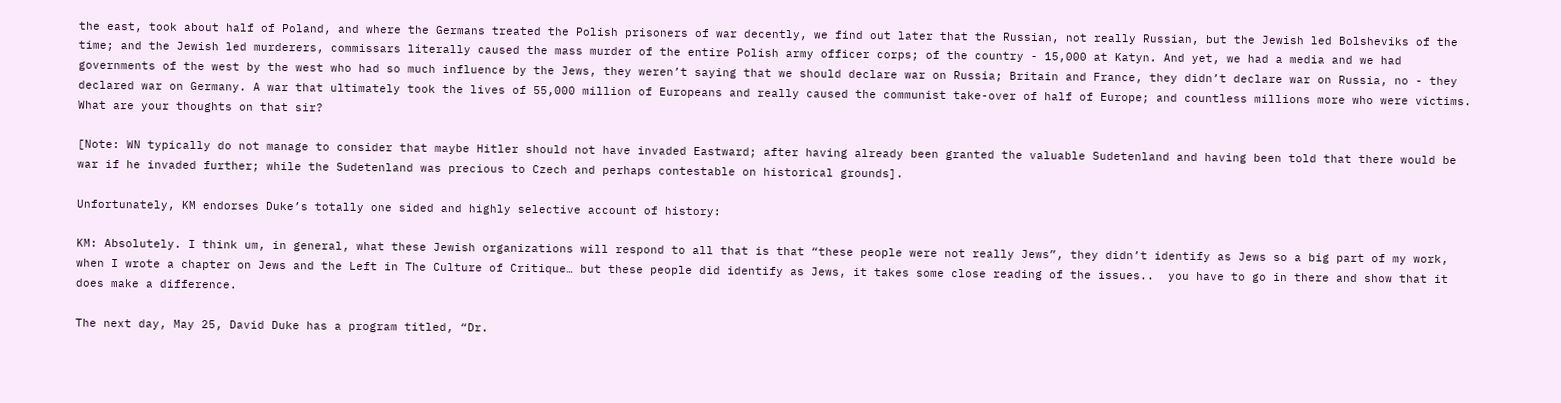the east, took about half of Poland, and where the Germans treated the Polish prisoners of war decently, we find out later that the Russian, not really Russian, but the Jewish led Bolsheviks of the time; and the Jewish led murderers, commissars literally caused the mass murder of the entire Polish army officer corps; of the country - 15,000 at Katyn. And yet, we had a media and we had governments of the west by the west who had so much influence by the Jews, they weren’t saying that we should declare war on Russia; Britain and France, they didn’t declare war on Russia, no - they declared war on Germany. A war that ultimately took the lives of 55,000 million of Europeans and really caused the communist take-over of half of Europe; and countless millions more who were victims.  What are your thoughts on that sir?

[Note: WN typically do not manage to consider that maybe Hitler should not have invaded Eastward; after having already been granted the valuable Sudetenland and having been told that there would be war if he invaded further; while the Sudetenland was precious to Czech and perhaps contestable on historical grounds].

Unfortunately, KM endorses Duke’s totally one sided and highly selective account of history:

KM: Absolutely. I think um, in general, what these Jewish organizations will respond to all that is that “these people were not really Jews”, they didn’t identify as Jews so a big part of my work, when I wrote a chapter on Jews and the Left in The Culture of Critique… but these people did identify as Jews, it takes some close reading of the issues..  you have to go in there and show that it does make a difference.

The next day, May 25, David Duke has a program titled, “Dr.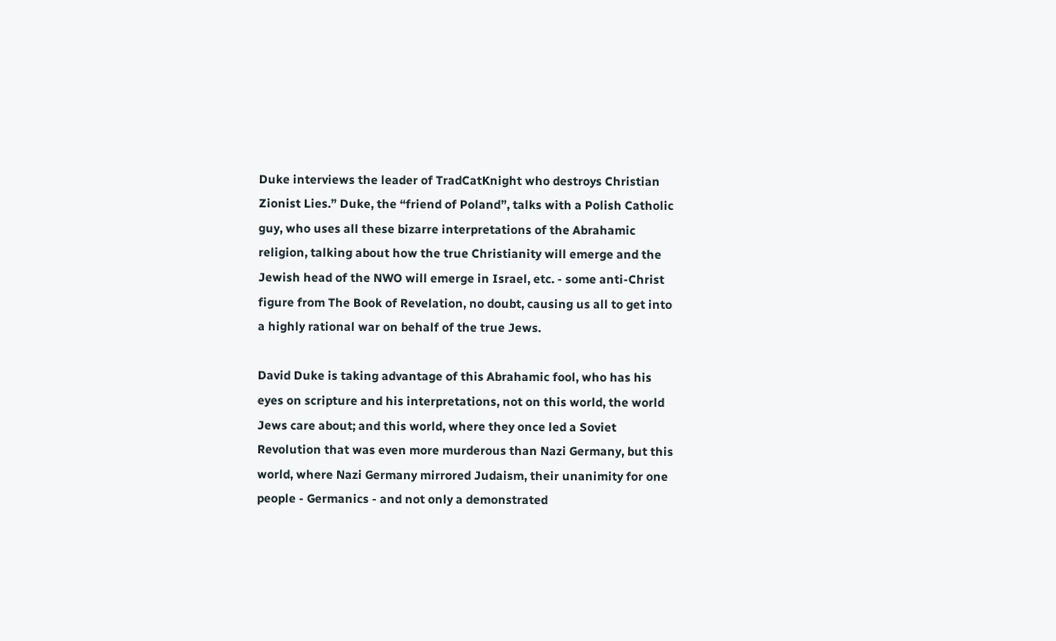Duke interviews the leader of TradCatKnight who destroys Christian Zionist Lies.” Duke, the “friend of Poland”, talks with a Polish Catholic guy, who uses all these bizarre interpretations of the Abrahamic religion, talking about how the true Christianity will emerge and the Jewish head of the NWO will emerge in Israel, etc. - some anti-Christ figure from The Book of Revelation, no doubt, causing us all to get into a highly rational war on behalf of the true Jews.

David Duke is taking advantage of this Abrahamic fool, who has his eyes on scripture and his interpretations, not on this world, the world Jews care about; and this world, where they once led a Soviet Revolution that was even more murderous than Nazi Germany, but this world, where Nazi Germany mirrored Judaism, their unanimity for one people - Germanics - and not only a demonstrated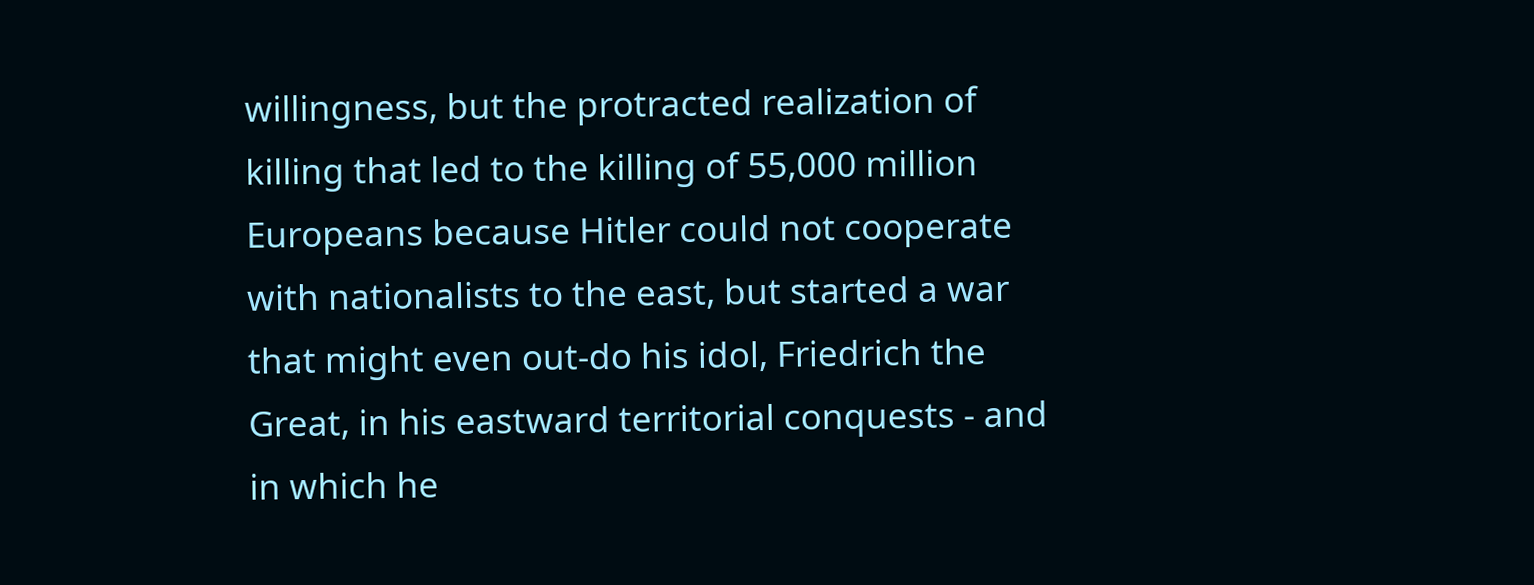willingness, but the protracted realization of killing that led to the killing of 55,000 million Europeans because Hitler could not cooperate with nationalists to the east, but started a war that might even out-do his idol, Friedrich the Great, in his eastward territorial conquests - and in which he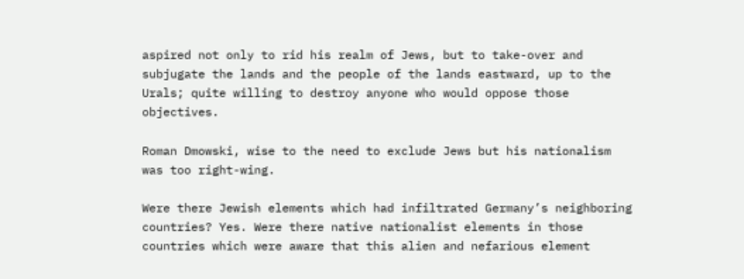aspired not only to rid his realm of Jews, but to take-over and subjugate the lands and the people of the lands eastward, up to the Urals; quite willing to destroy anyone who would oppose those objectives.

Roman Dmowski, wise to the need to exclude Jews but his nationalism was too right-wing.

Were there Jewish elements which had infiltrated Germany’s neighboring countries? Yes. Were there native nationalist elements in those countries which were aware that this alien and nefarious element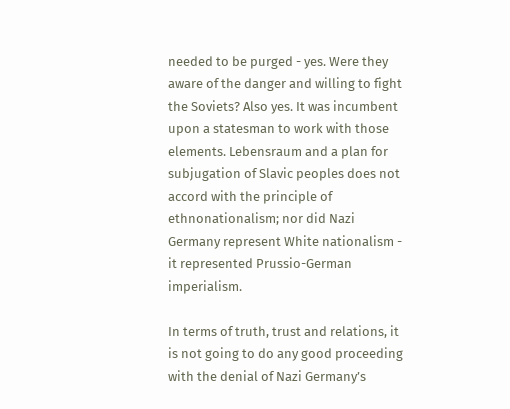needed to be purged - yes. Were they aware of the danger and willing to fight the Soviets? Also yes. It was incumbent upon a statesman to work with those elements. Lebensraum and a plan for subjugation of Slavic peoples does not accord with the principle of ethnonationalism; nor did Nazi Germany represent White nationalism - it represented Prussio-German imperialism.

In terms of truth, trust and relations, it is not going to do any good proceeding with the denial of Nazi Germany’s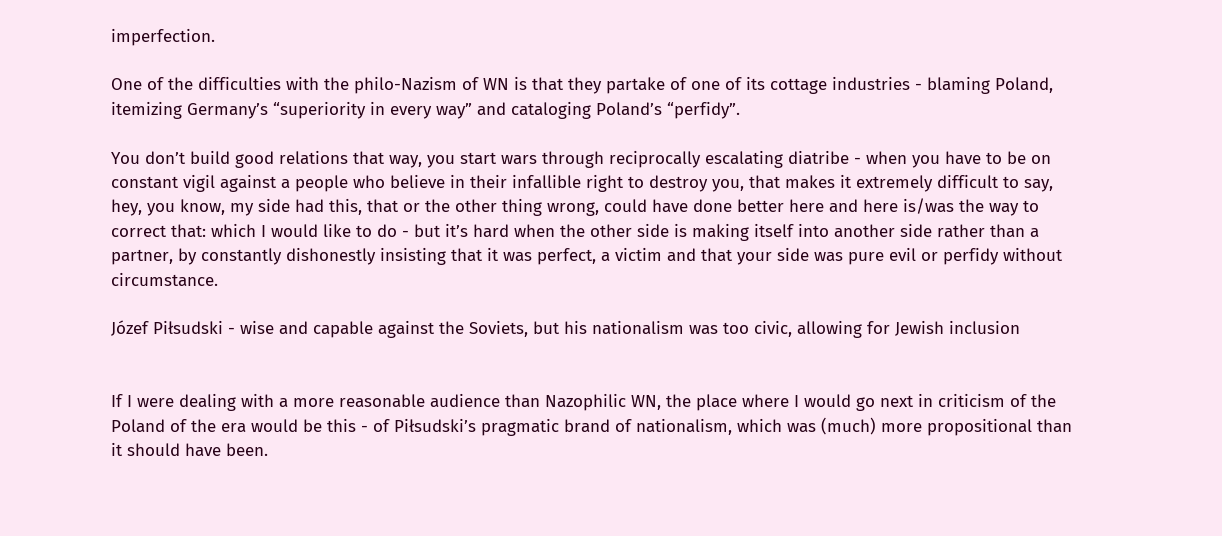imperfection.

One of the difficulties with the philo-Nazism of WN is that they partake of one of its cottage industries - blaming Poland, itemizing Germany’s “superiority in every way” and cataloging Poland’s “perfidy”.

You don’t build good relations that way, you start wars through reciprocally escalating diatribe - when you have to be on constant vigil against a people who believe in their infallible right to destroy you, that makes it extremely difficult to say, hey, you know, my side had this, that or the other thing wrong, could have done better here and here is/was the way to correct that: which I would like to do - but it’s hard when the other side is making itself into another side rather than a partner, by constantly dishonestly insisting that it was perfect, a victim and that your side was pure evil or perfidy without circumstance.

Józef Piłsudski - wise and capable against the Soviets, but his nationalism was too civic, allowing for Jewish inclusion


If I were dealing with a more reasonable audience than Nazophilic WN, the place where I would go next in criticism of the Poland of the era would be this - of Piłsudski’s pragmatic brand of nationalism, which was (much) more propositional than it should have been.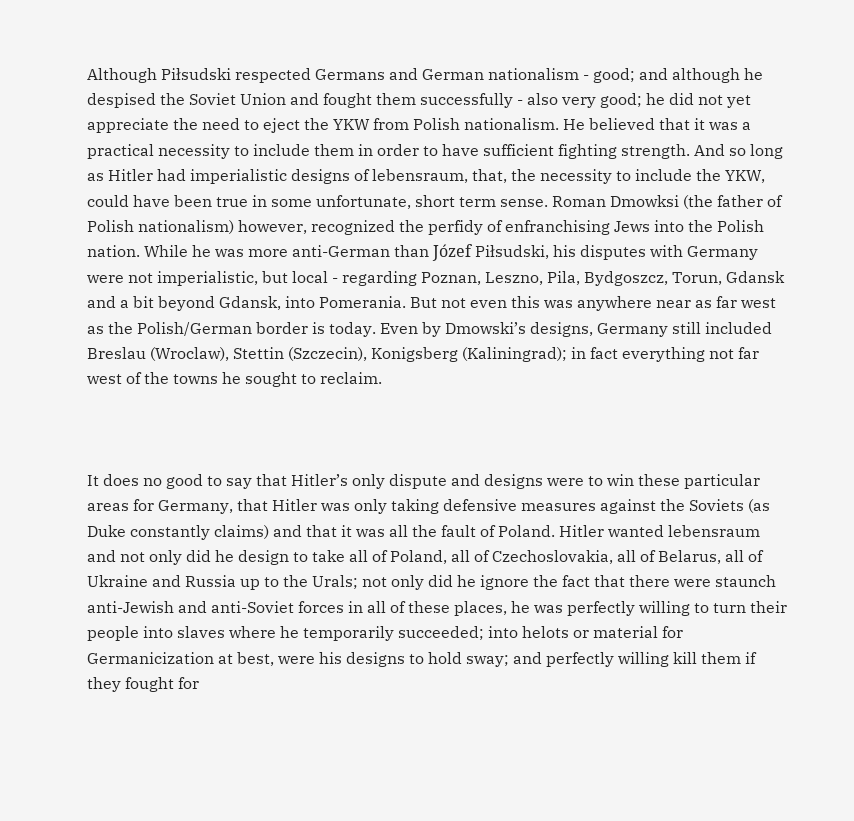Although Piłsudski respected Germans and German nationalism - good; and although he despised the Soviet Union and fought them successfully - also very good; he did not yet appreciate the need to eject the YKW from Polish nationalism. He believed that it was a practical necessity to include them in order to have sufficient fighting strength. And so long as Hitler had imperialistic designs of lebensraum, that, the necessity to include the YKW, could have been true in some unfortunate, short term sense. Roman Dmowksi (the father of Polish nationalism) however, recognized the perfidy of enfranchising Jews into the Polish nation. While he was more anti-German than Józef Piłsudski, his disputes with Germany were not imperialistic, but local - regarding Poznan, Leszno, Pila, Bydgoszcz, Torun, Gdansk and a bit beyond Gdansk, into Pomerania. But not even this was anywhere near as far west as the Polish/German border is today. Even by Dmowski’s designs, Germany still included Breslau (Wroclaw), Stettin (Szczecin), Konigsberg (Kaliningrad); in fact everything not far west of the towns he sought to reclaim.



It does no good to say that Hitler’s only dispute and designs were to win these particular areas for Germany, that Hitler was only taking defensive measures against the Soviets (as Duke constantly claims) and that it was all the fault of Poland. Hitler wanted lebensraum and not only did he design to take all of Poland, all of Czechoslovakia, all of Belarus, all of Ukraine and Russia up to the Urals; not only did he ignore the fact that there were staunch anti-Jewish and anti-Soviet forces in all of these places, he was perfectly willing to turn their people into slaves where he temporarily succeeded; into helots or material for Germanicization at best, were his designs to hold sway; and perfectly willing kill them if they fought for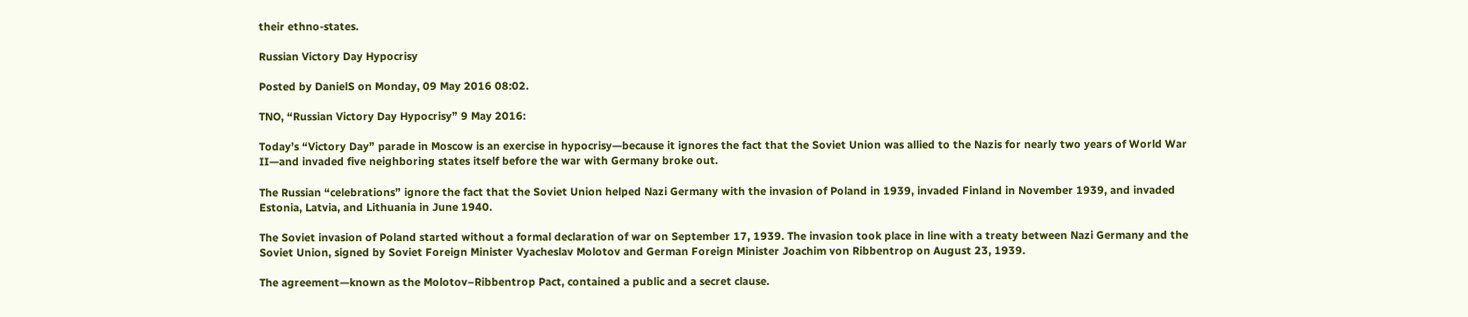their ethno-states.

Russian Victory Day Hypocrisy

Posted by DanielS on Monday, 09 May 2016 08:02.

TNO, “Russian Victory Day Hypocrisy” 9 May 2016:

Today’s “Victory Day” parade in Moscow is an exercise in hypocrisy—because it ignores the fact that the Soviet Union was allied to the Nazis for nearly two years of World War II—and invaded five neighboring states itself before the war with Germany broke out.

The Russian “celebrations” ignore the fact that the Soviet Union helped Nazi Germany with the invasion of Poland in 1939, invaded Finland in November 1939, and invaded Estonia, Latvia, and Lithuania in June 1940.

The Soviet invasion of Poland started without a formal declaration of war on September 17, 1939. The invasion took place in line with a treaty between Nazi Germany and the Soviet Union, signed by Soviet Foreign Minister Vyacheslav Molotov and German Foreign Minister Joachim von Ribbentrop on August 23, 1939.

The agreement—known as the Molotov–Ribbentrop Pact, contained a public and a secret clause.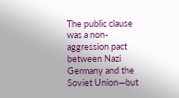The public clause was a non-aggression pact between Nazi Germany and the Soviet Union—but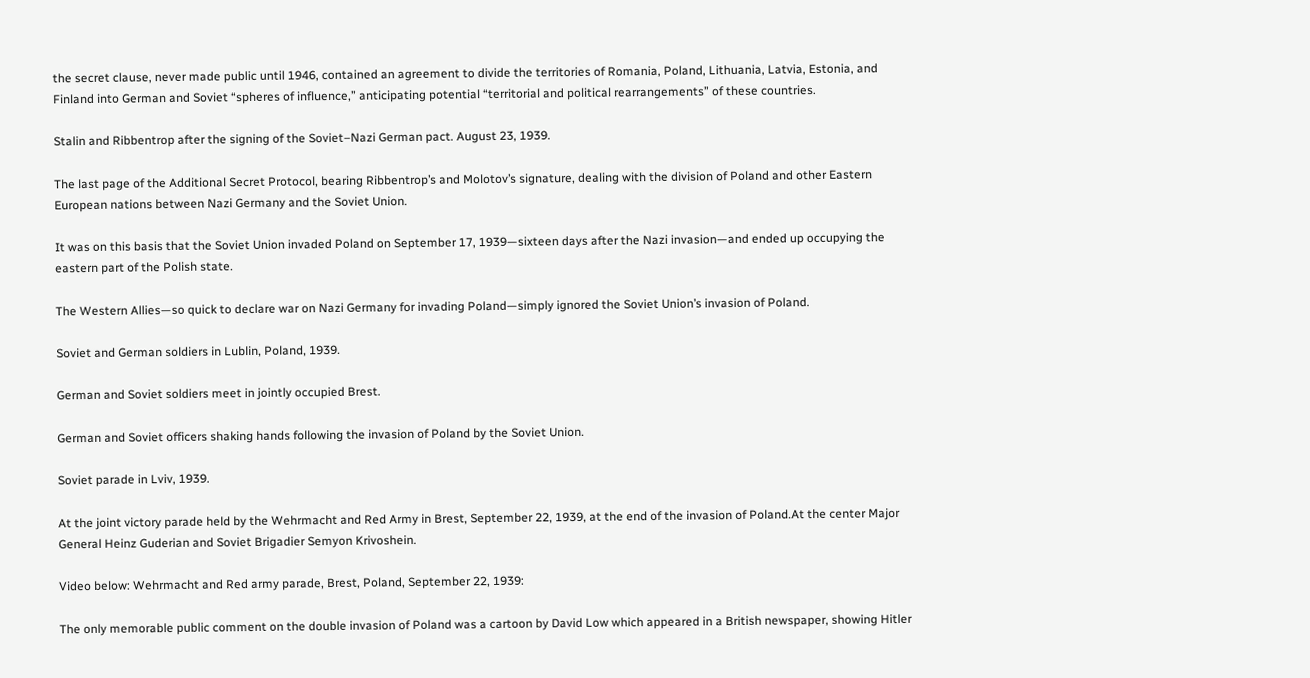the secret clause, never made public until 1946, contained an agreement to divide the territories of Romania, Poland, Lithuania, Latvia, Estonia, and Finland into German and Soviet “spheres of influence,” anticipating potential “territorial and political rearrangements” of these countries.

Stalin and Ribbentrop after the signing of the Soviet–Nazi German pact. August 23, 1939.

The last page of the Additional Secret Protocol, bearing Ribbentrop’s and Molotov’s signature, dealing with the division of Poland and other Eastern European nations between Nazi Germany and the Soviet Union.

It was on this basis that the Soviet Union invaded Poland on September 17, 1939—sixteen days after the Nazi invasion—and ended up occupying the eastern part of the Polish state.

The Western Allies—so quick to declare war on Nazi Germany for invading Poland—simply ignored the Soviet Union’s invasion of Poland.

Soviet and German soldiers in Lublin, Poland, 1939.

German and Soviet soldiers meet in jointly occupied Brest.

German and Soviet officers shaking hands following the invasion of Poland by the Soviet Union.

Soviet parade in Lviv, 1939.

At the joint victory parade held by the Wehrmacht and Red Army in Brest, September 22, 1939, at the end of the invasion of Poland.At the center Major General Heinz Guderian and Soviet Brigadier Semyon Krivoshein.

Video below: Wehrmacht and Red army parade, Brest, Poland, September 22, 1939:

The only memorable public comment on the double invasion of Poland was a cartoon by David Low which appeared in a British newspaper, showing Hitler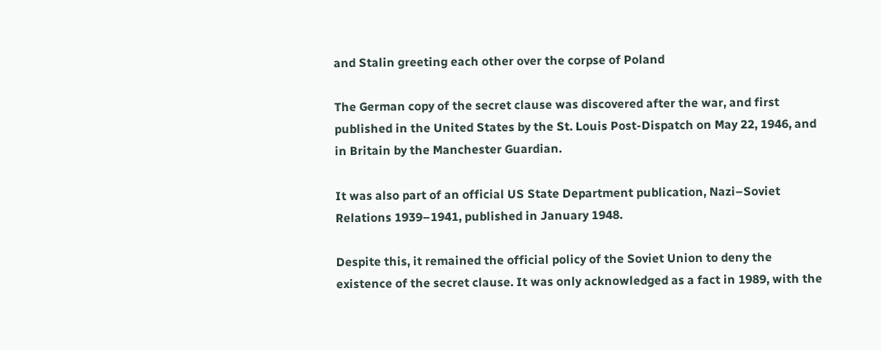and Stalin greeting each other over the corpse of Poland

The German copy of the secret clause was discovered after the war, and first published in the United States by the St. Louis Post-Dispatch on May 22, 1946, and in Britain by the Manchester Guardian.

It was also part of an official US State Department publication, Nazi–Soviet Relations 1939–1941, published in January 1948.

Despite this, it remained the official policy of the Soviet Union to deny the existence of the secret clause. It was only acknowledged as a fact in 1989, with the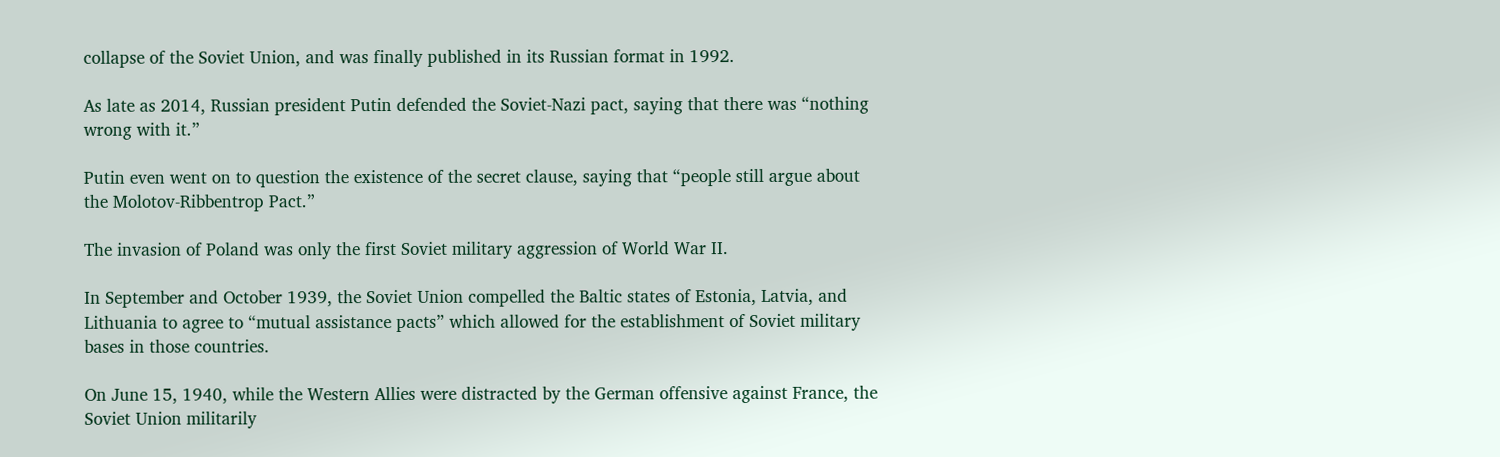collapse of the Soviet Union, and was finally published in its Russian format in 1992.

As late as 2014, Russian president Putin defended the Soviet-Nazi pact, saying that there was “nothing wrong with it.”

Putin even went on to question the existence of the secret clause, saying that “people still argue about the Molotov-Ribbentrop Pact.”

The invasion of Poland was only the first Soviet military aggression of World War II.

In September and October 1939, the Soviet Union compelled the Baltic states of Estonia, Latvia, and Lithuania to agree to “mutual assistance pacts” which allowed for the establishment of Soviet military bases in those countries.

On June 15, 1940, while the Western Allies were distracted by the German offensive against France, the Soviet Union militarily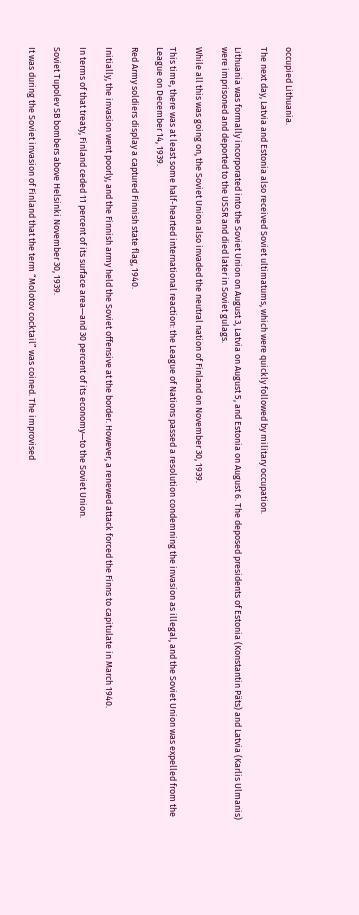occupied Lithuania.

The next day, Latvia and Estonia also received Soviet ultimatums, which were quickly followed by military occupation.

Lithuania was formally incorporated into the Soviet Union on August 3, Latvia on August 5, and Estonia on August 6. The deposed presidents of Estonia (Konstantin Päts) and Latvia (Karlis Ulmanis) were imprisoned and deported to the USSR and died later in Soviet gulags.

While all this was going on, the Soviet Union also invaded the neutral nation of Finland on November 30, 1939.

This time, there was at least some half-hearted international reaction: the League of Nations passed a resolution condemning the invasion as illegal, and the Soviet Union was expelled from the League on December 14, 1939.

Red Army soldiers display a captured Finnish state flag, 1940.

Initially, the invasion went poorly, and the Finnish army held the Soviet offensive at the border. However, a renewed attack forced the Finns to capitulate in March 1940.

In terms of that treaty, Finland ceded 11 percent of its surface area—and 30 percent of its economy—to the Soviet Union.

Soviet Tupolev SB bombers above Helsinki November 30, 1939.

It was during the Soviet invasion of Finland that the term “Molotov cocktail” was coined. The improvised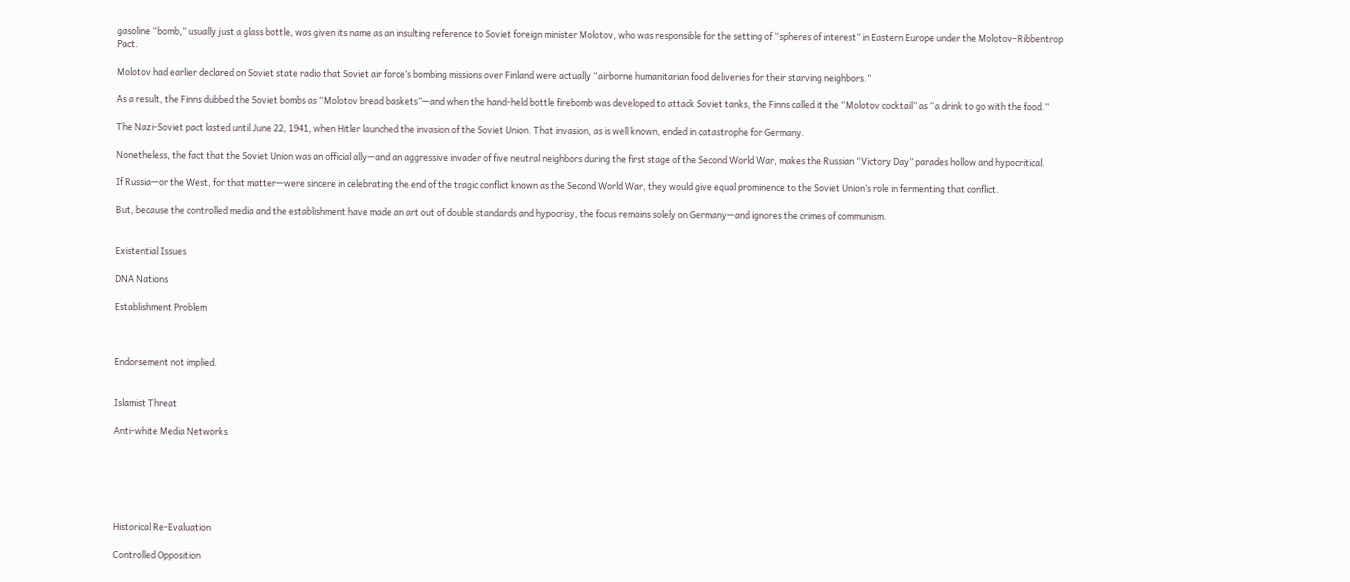gasoline “bomb,” usually just a glass bottle, was given its name as an insulting reference to Soviet foreign minister Molotov, who was responsible for the setting of “spheres of interest” in Eastern Europe under the Molotov–Ribbentrop Pact.

Molotov had earlier declared on Soviet state radio that Soviet air force’s bombing missions over Finland were actually “airborne humanitarian food deliveries for their starving neighbors.”

As a result, the Finns dubbed the Soviet bombs as “Molotov bread baskets”—and when the hand-held bottle firebomb was developed to attack Soviet tanks, the Finns called it the “Molotov cocktail” as “a drink to go with the food.”

The Nazi-Soviet pact lasted until June 22, 1941, when Hitler launched the invasion of the Soviet Union. That invasion, as is well known, ended in catastrophe for Germany.

Nonetheless, the fact that the Soviet Union was an official ally—and an aggressive invader of five neutral neighbors during the first stage of the Second World War, makes the Russian “Victory Day” parades hollow and hypocritical.

If Russia—or the West, for that matter—were sincere in celebrating the end of the tragic conflict known as the Second World War, they would give equal prominence to the Soviet Union’s role in fermenting that conflict.

But, because the controlled media and the establishment have made an art out of double standards and hypocrisy, the focus remains solely on Germany—and ignores the crimes of communism.


Existential Issues

DNA Nations

Establishment Problem



Endorsement not implied.


Islamist Threat

Anti-white Media Networks






Historical Re-Evaluation

Controlled Opposition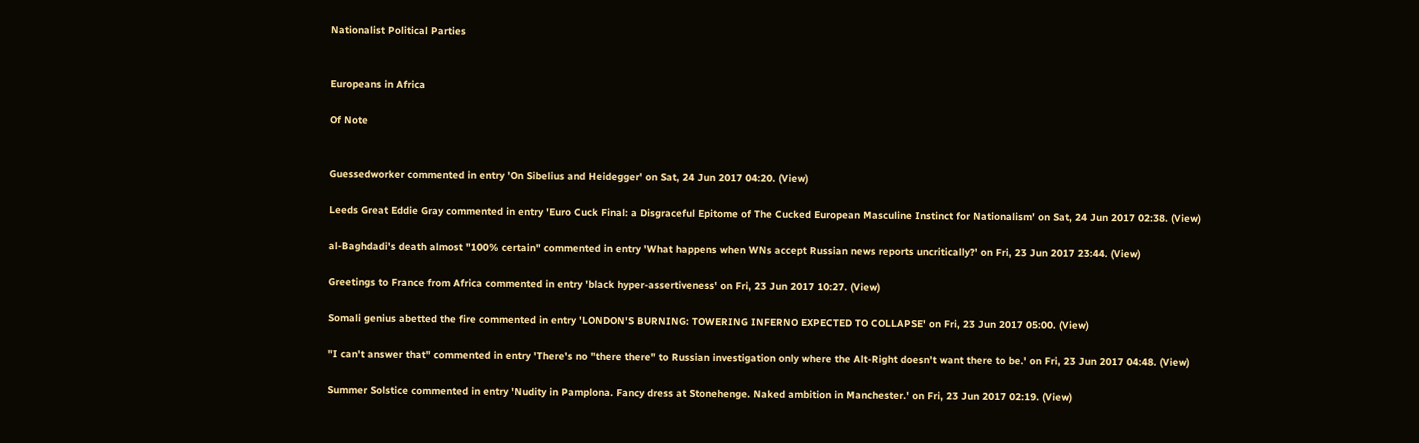Nationalist Political Parties


Europeans in Africa

Of Note


Guessedworker commented in entry 'On Sibelius and Heidegger' on Sat, 24 Jun 2017 04:20. (View)

Leeds Great Eddie Gray commented in entry 'Euro Cuck Final: a Disgraceful Epitome of The Cucked European Masculine Instinct for Nationalism' on Sat, 24 Jun 2017 02:38. (View)

al-Baghdadi's death almost "100% certain" commented in entry 'What happens when WNs accept Russian news reports uncritically?' on Fri, 23 Jun 2017 23:44. (View)

Greetings to France from Africa commented in entry 'black hyper-assertiveness' on Fri, 23 Jun 2017 10:27. (View)

Somali genius abetted the fire commented in entry 'LONDON'S BURNING: TOWERING INFERNO EXPECTED TO COLLAPSE' on Fri, 23 Jun 2017 05:00. (View)

"I can't answer that" commented in entry 'There's no "there there" to Russian investigation only where the Alt-Right doesn't want there to be.' on Fri, 23 Jun 2017 04:48. (View)

Summer Solstice commented in entry 'Nudity in Pamplona. Fancy dress at Stonehenge. Naked ambition in Manchester.' on Fri, 23 Jun 2017 02:19. (View)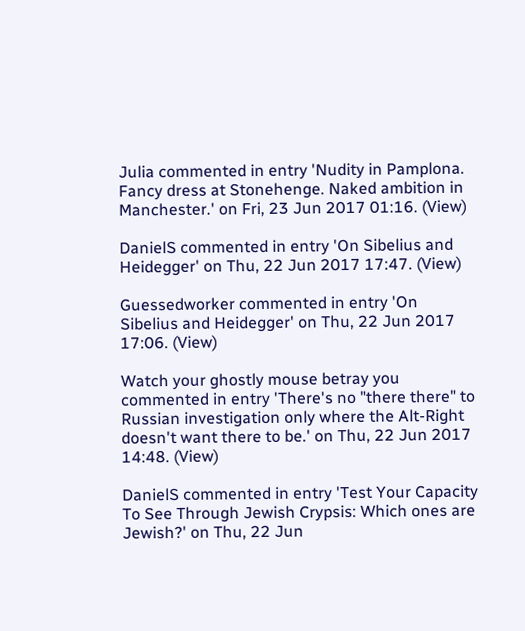Julia commented in entry 'Nudity in Pamplona. Fancy dress at Stonehenge. Naked ambition in Manchester.' on Fri, 23 Jun 2017 01:16. (View)

DanielS commented in entry 'On Sibelius and Heidegger' on Thu, 22 Jun 2017 17:47. (View)

Guessedworker commented in entry 'On Sibelius and Heidegger' on Thu, 22 Jun 2017 17:06. (View)

Watch your ghostly mouse betray you commented in entry 'There's no "there there" to Russian investigation only where the Alt-Right doesn't want there to be.' on Thu, 22 Jun 2017 14:48. (View)

DanielS commented in entry 'Test Your Capacity To See Through Jewish Crypsis: Which ones are Jewish?' on Thu, 22 Jun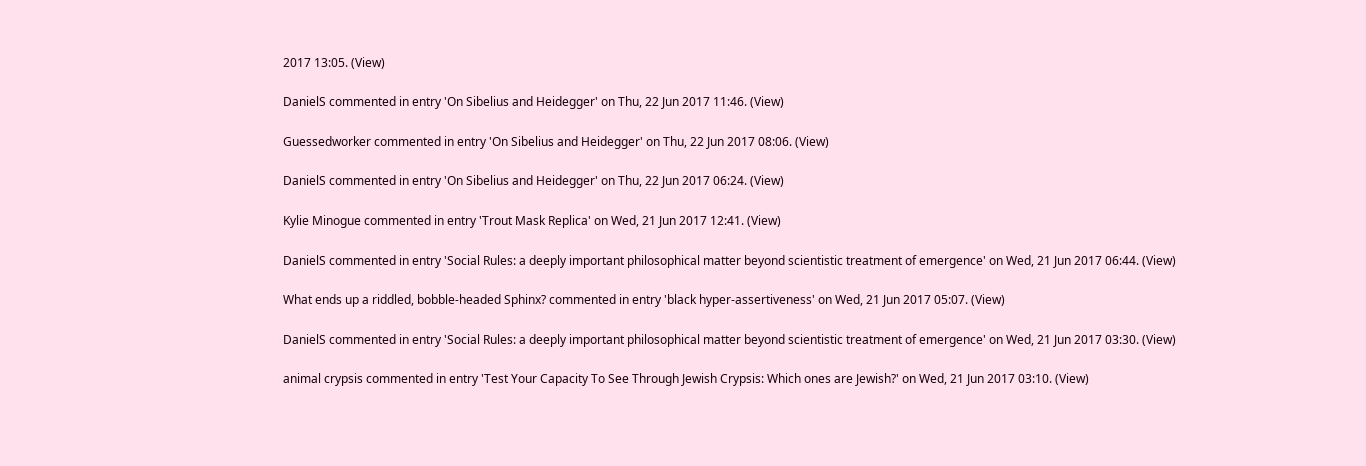2017 13:05. (View)

DanielS commented in entry 'On Sibelius and Heidegger' on Thu, 22 Jun 2017 11:46. (View)

Guessedworker commented in entry 'On Sibelius and Heidegger' on Thu, 22 Jun 2017 08:06. (View)

DanielS commented in entry 'On Sibelius and Heidegger' on Thu, 22 Jun 2017 06:24. (View)

Kylie Minogue commented in entry 'Trout Mask Replica' on Wed, 21 Jun 2017 12:41. (View)

DanielS commented in entry 'Social Rules: a deeply important philosophical matter beyond scientistic treatment of emergence' on Wed, 21 Jun 2017 06:44. (View)

What ends up a riddled, bobble-headed Sphinx? commented in entry 'black hyper-assertiveness' on Wed, 21 Jun 2017 05:07. (View)

DanielS commented in entry 'Social Rules: a deeply important philosophical matter beyond scientistic treatment of emergence' on Wed, 21 Jun 2017 03:30. (View)

animal crypsis commented in entry 'Test Your Capacity To See Through Jewish Crypsis: Which ones are Jewish?' on Wed, 21 Jun 2017 03:10. (View)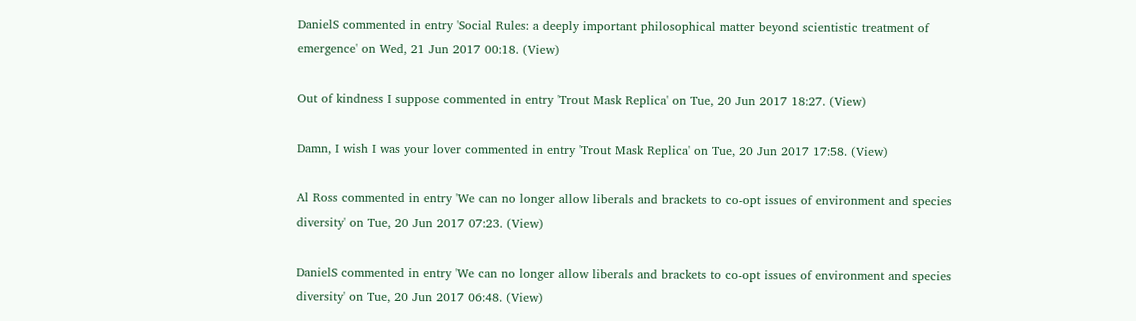DanielS commented in entry 'Social Rules: a deeply important philosophical matter beyond scientistic treatment of emergence' on Wed, 21 Jun 2017 00:18. (View)

Out of kindness I suppose commented in entry 'Trout Mask Replica' on Tue, 20 Jun 2017 18:27. (View)

Damn, I wish I was your lover commented in entry 'Trout Mask Replica' on Tue, 20 Jun 2017 17:58. (View)

Al Ross commented in entry 'We can no longer allow liberals and brackets to co-opt issues of environment and species diversity' on Tue, 20 Jun 2017 07:23. (View)

DanielS commented in entry 'We can no longer allow liberals and brackets to co-opt issues of environment and species diversity' on Tue, 20 Jun 2017 06:48. (View)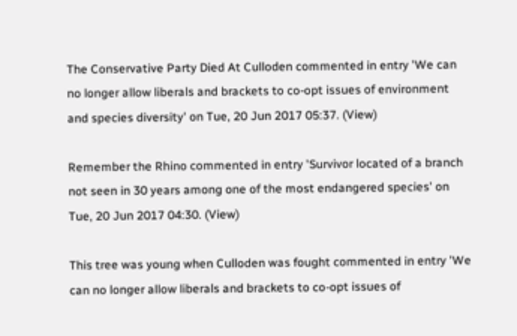The Conservative Party Died At Culloden commented in entry 'We can no longer allow liberals and brackets to co-opt issues of environment and species diversity' on Tue, 20 Jun 2017 05:37. (View)

Remember the Rhino commented in entry 'Survivor located of a branch not seen in 30 years among one of the most endangered species' on Tue, 20 Jun 2017 04:30. (View)

This tree was young when Culloden was fought commented in entry 'We can no longer allow liberals and brackets to co-opt issues of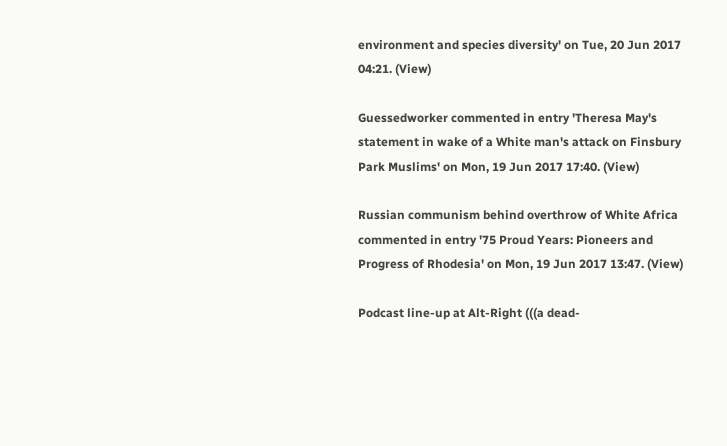environment and species diversity' on Tue, 20 Jun 2017 04:21. (View)

Guessedworker commented in entry 'Theresa May's statement in wake of a White man's attack on Finsbury Park Muslims' on Mon, 19 Jun 2017 17:40. (View)

Russian communism behind overthrow of White Africa commented in entry '75 Proud Years: Pioneers and Progress of Rhodesia' on Mon, 19 Jun 2017 13:47. (View)

Podcast line-up at Alt-Right (((a dead-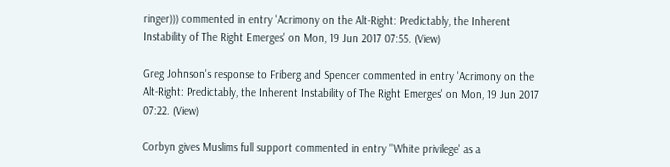ringer))) commented in entry 'Acrimony on the Alt-Right: Predictably, the Inherent Instability of The Right Emerges' on Mon, 19 Jun 2017 07:55. (View)

Greg Johnson's response to Friberg and Spencer commented in entry 'Acrimony on the Alt-Right: Predictably, the Inherent Instability of The Right Emerges' on Mon, 19 Jun 2017 07:22. (View)

Corbyn gives Muslims full support commented in entry ''White privilege' as a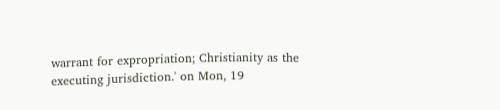warrant for expropriation; Christianity as the executing jurisdiction.' on Mon, 19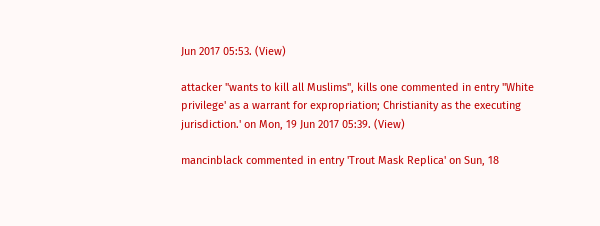Jun 2017 05:53. (View)

attacker "wants to kill all Muslims", kills one commented in entry ''White privilege' as a warrant for expropriation; Christianity as the executing jurisdiction.' on Mon, 19 Jun 2017 05:39. (View)

mancinblack commented in entry 'Trout Mask Replica' on Sun, 18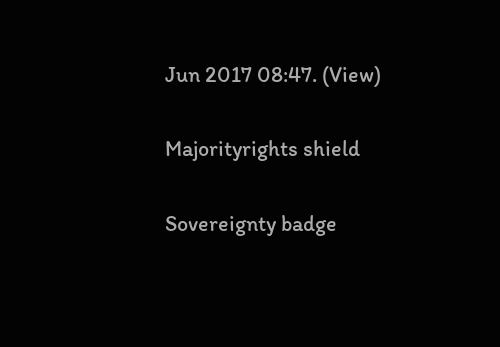Jun 2017 08:47. (View)

Majorityrights shield

Sovereignty badge